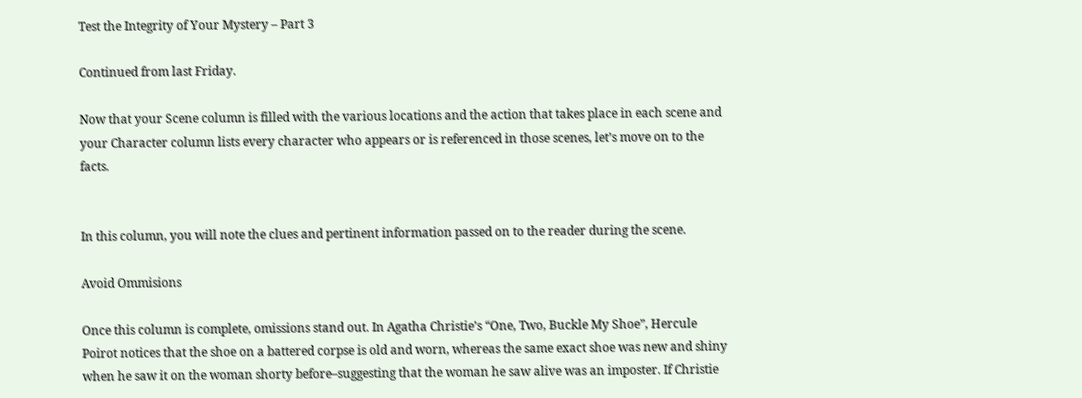Test the Integrity of Your Mystery – Part 3

Continued from last Friday.

Now that your Scene column is filled with the various locations and the action that takes place in each scene and your Character column lists every character who appears or is referenced in those scenes, let’s move on to the facts.


In this column, you will note the clues and pertinent information passed on to the reader during the scene.

Avoid Ommisions

Once this column is complete, omissions stand out. In Agatha Christie’s “One, Two, Buckle My Shoe”, Hercule Poirot notices that the shoe on a battered corpse is old and worn, whereas the same exact shoe was new and shiny when he saw it on the woman shorty before–suggesting that the woman he saw alive was an imposter. If Christie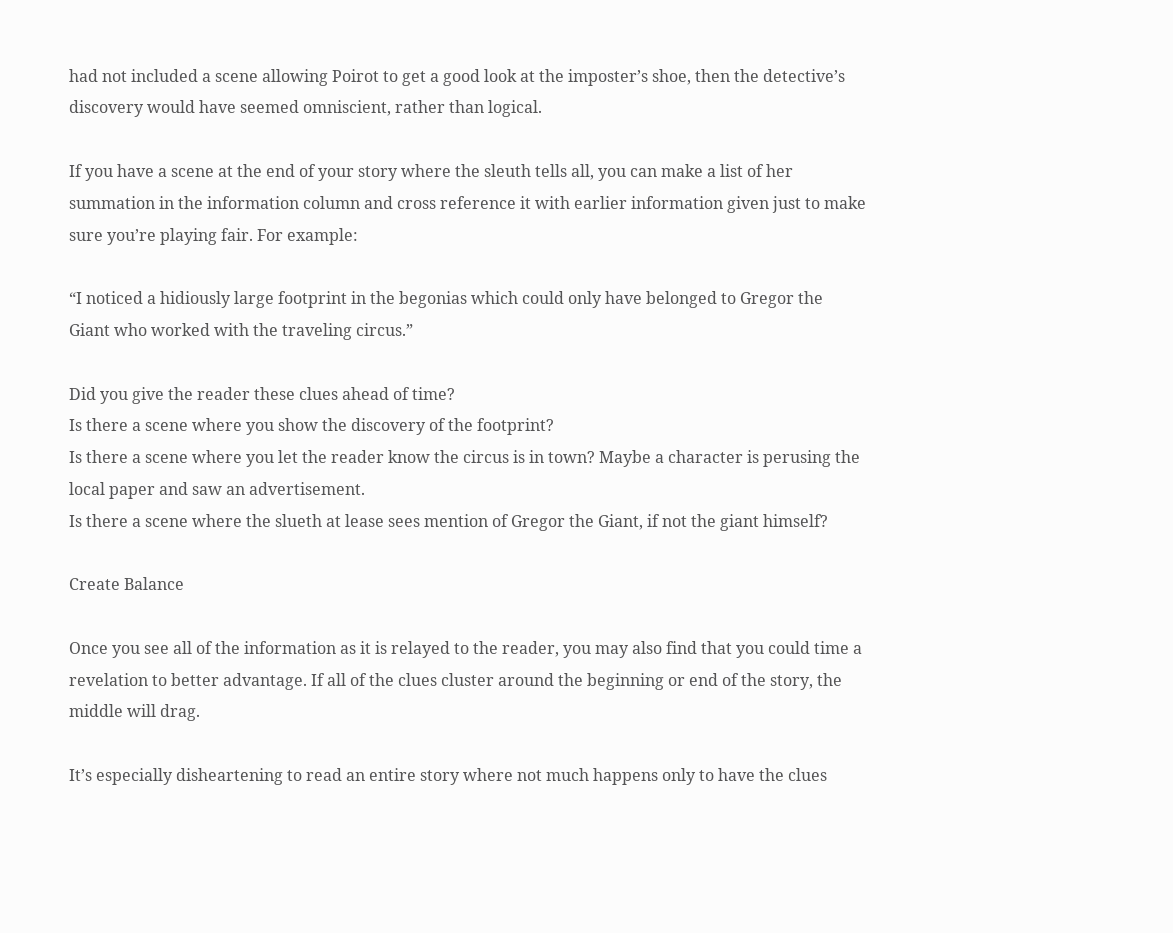had not included a scene allowing Poirot to get a good look at the imposter’s shoe, then the detective’s discovery would have seemed omniscient, rather than logical.

If you have a scene at the end of your story where the sleuth tells all, you can make a list of her summation in the information column and cross reference it with earlier information given just to make sure you’re playing fair. For example:

“I noticed a hidiously large footprint in the begonias which could only have belonged to Gregor the Giant who worked with the traveling circus.”

Did you give the reader these clues ahead of time?
Is there a scene where you show the discovery of the footprint?
Is there a scene where you let the reader know the circus is in town? Maybe a character is perusing the local paper and saw an advertisement.
Is there a scene where the slueth at lease sees mention of Gregor the Giant, if not the giant himself?

Create Balance

Once you see all of the information as it is relayed to the reader, you may also find that you could time a revelation to better advantage. If all of the clues cluster around the beginning or end of the story, the middle will drag.

It’s especially disheartening to read an entire story where not much happens only to have the clues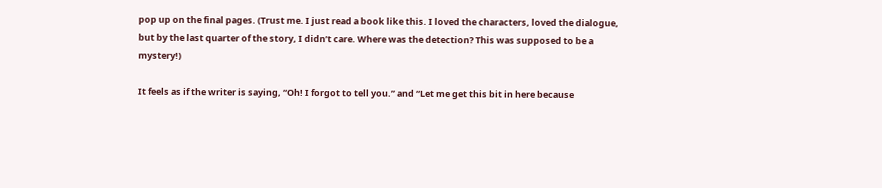pop up on the final pages. (Trust me. I just read a book like this. I loved the characters, loved the dialogue, but by the last quarter of the story, I didn’t care. Where was the detection? This was supposed to be a mystery!)

It feels as if the writer is saying, “Oh! I forgot to tell you.” and “Let me get this bit in here because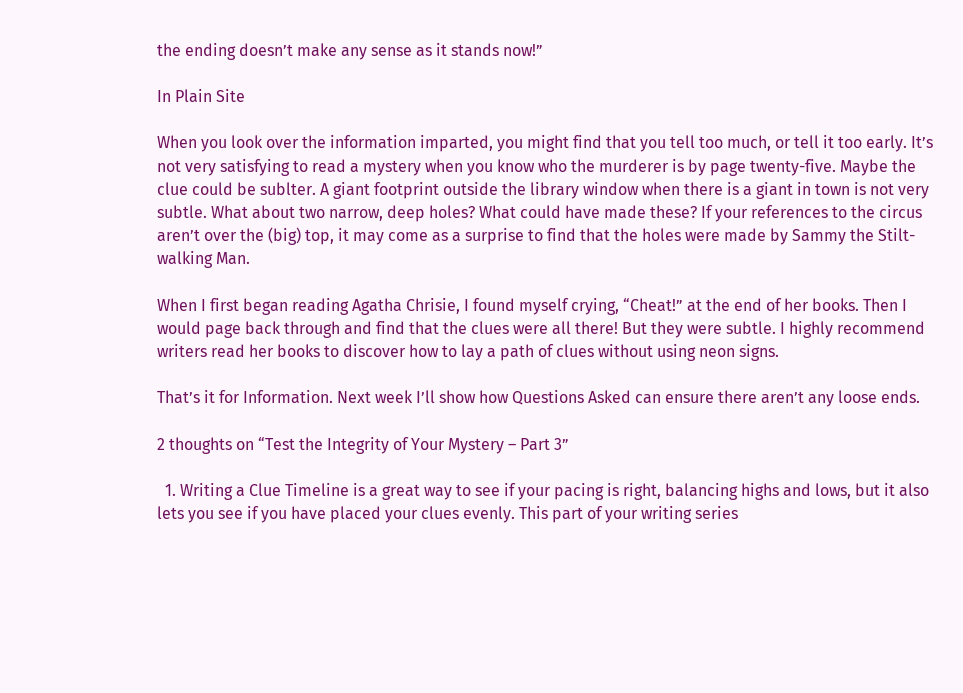the ending doesn’t make any sense as it stands now!”

In Plain Site

When you look over the information imparted, you might find that you tell too much, or tell it too early. It’s not very satisfying to read a mystery when you know who the murderer is by page twenty-five. Maybe the clue could be sublter. A giant footprint outside the library window when there is a giant in town is not very subtle. What about two narrow, deep holes? What could have made these? If your references to the circus aren’t over the (big) top, it may come as a surprise to find that the holes were made by Sammy the Stilt-walking Man.

When I first began reading Agatha Chrisie, I found myself crying, “Cheat!” at the end of her books. Then I would page back through and find that the clues were all there! But they were subtle. I highly recommend writers read her books to discover how to lay a path of clues without using neon signs.

That’s it for Information. Next week I’ll show how Questions Asked can ensure there aren’t any loose ends.

2 thoughts on “Test the Integrity of Your Mystery – Part 3”

  1. Writing a Clue Timeline is a great way to see if your pacing is right, balancing highs and lows, but it also lets you see if you have placed your clues evenly. This part of your writing series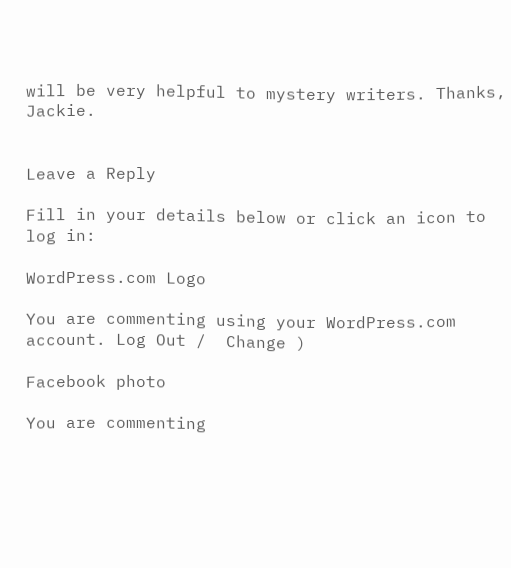will be very helpful to mystery writers. Thanks, Jackie.


Leave a Reply

Fill in your details below or click an icon to log in:

WordPress.com Logo

You are commenting using your WordPress.com account. Log Out /  Change )

Facebook photo

You are commenting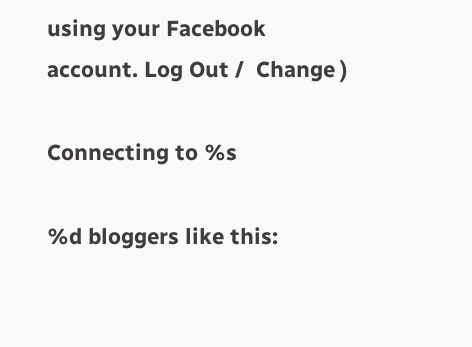using your Facebook account. Log Out /  Change )

Connecting to %s

%d bloggers like this: